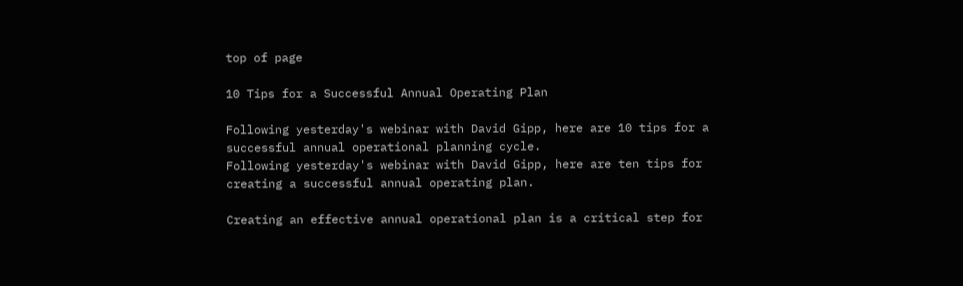top of page

10 Tips for a Successful Annual Operating Plan

Following yesterday's webinar with David Gipp, here are 10 tips for a successful annual operational planning cycle.
Following yesterday's webinar with David Gipp, here are ten tips for creating a successful annual operating plan.

Creating an effective annual operational plan is a critical step for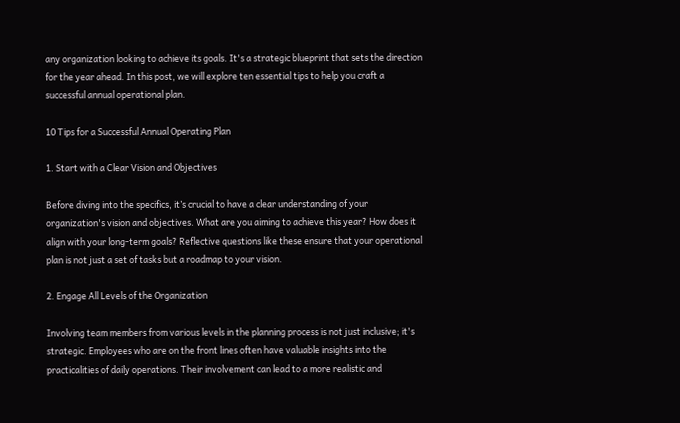any organization looking to achieve its goals. It's a strategic blueprint that sets the direction for the year ahead. In this post, we will explore ten essential tips to help you craft a successful annual operational plan.

10 Tips for a Successful Annual Operating Plan

1. Start with a Clear Vision and Objectives

Before diving into the specifics, it’s crucial to have a clear understanding of your organization's vision and objectives. What are you aiming to achieve this year? How does it align with your long-term goals? Reflective questions like these ensure that your operational plan is not just a set of tasks but a roadmap to your vision.

2. Engage All Levels of the Organization

Involving team members from various levels in the planning process is not just inclusive; it's strategic. Employees who are on the front lines often have valuable insights into the practicalities of daily operations. Their involvement can lead to a more realistic and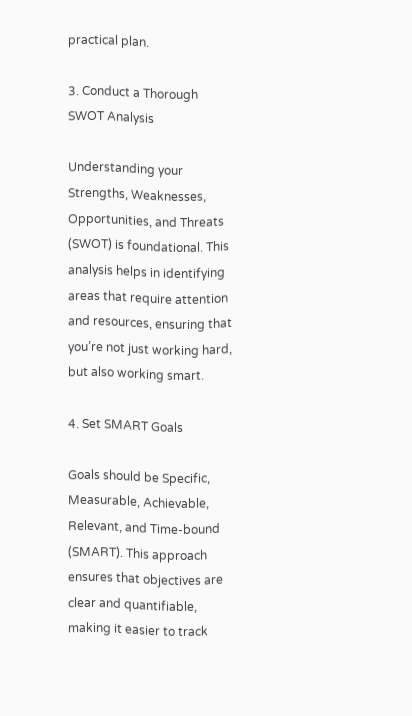practical plan.

3. Conduct a Thorough SWOT Analysis

Understanding your Strengths, Weaknesses, Opportunities, and Threats (SWOT) is foundational. This analysis helps in identifying areas that require attention and resources, ensuring that you’re not just working hard, but also working smart.

4. Set SMART Goals

Goals should be Specific, Measurable, Achievable, Relevant, and Time-bound (SMART). This approach ensures that objectives are clear and quantifiable, making it easier to track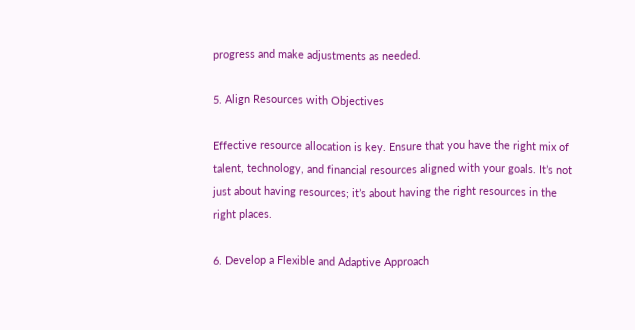progress and make adjustments as needed.

5. Align Resources with Objectives

Effective resource allocation is key. Ensure that you have the right mix of talent, technology, and financial resources aligned with your goals. It’s not just about having resources; it’s about having the right resources in the right places.

6. Develop a Flexible and Adaptive Approach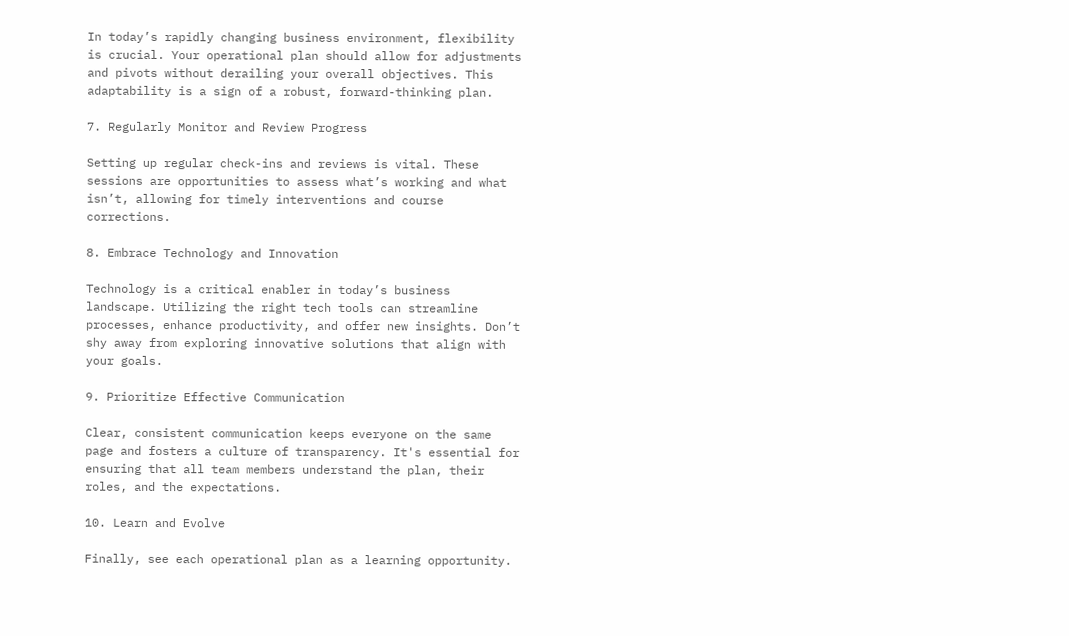In today’s rapidly changing business environment, flexibility is crucial. Your operational plan should allow for adjustments and pivots without derailing your overall objectives. This adaptability is a sign of a robust, forward-thinking plan.

7. Regularly Monitor and Review Progress

Setting up regular check-ins and reviews is vital. These sessions are opportunities to assess what’s working and what isn’t, allowing for timely interventions and course corrections.

8. Embrace Technology and Innovation

Technology is a critical enabler in today’s business landscape. Utilizing the right tech tools can streamline processes, enhance productivity, and offer new insights. Don’t shy away from exploring innovative solutions that align with your goals.

9. Prioritize Effective Communication

Clear, consistent communication keeps everyone on the same page and fosters a culture of transparency. It's essential for ensuring that all team members understand the plan, their roles, and the expectations.

10. Learn and Evolve

Finally, see each operational plan as a learning opportunity.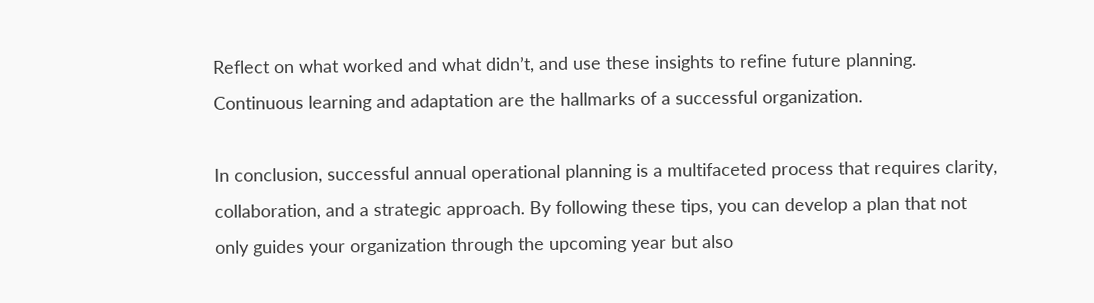Reflect on what worked and what didn’t, and use these insights to refine future planning. Continuous learning and adaptation are the hallmarks of a successful organization.

In conclusion, successful annual operational planning is a multifaceted process that requires clarity, collaboration, and a strategic approach. By following these tips, you can develop a plan that not only guides your organization through the upcoming year but also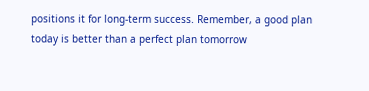positions it for long-term success. Remember, a good plan today is better than a perfect plan tomorrow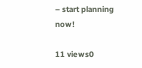– start planning now!

11 views0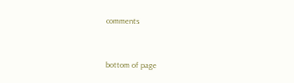comments


bottom of page